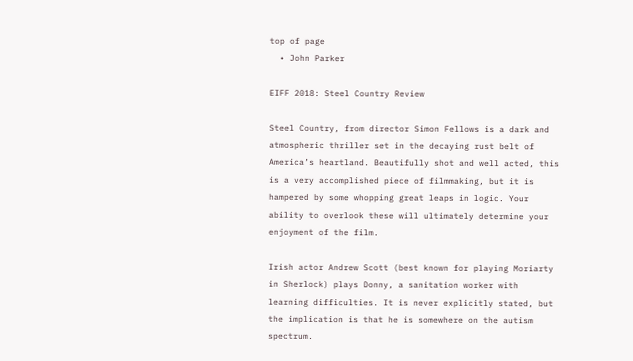top of page
  • John Parker

EIFF 2018: Steel Country Review

Steel Country, from director Simon Fellows is a dark and atmospheric thriller set in the decaying rust belt of America’s heartland. Beautifully shot and well acted, this is a very accomplished piece of filmmaking, but it is hampered by some whopping great leaps in logic. Your ability to overlook these will ultimately determine your enjoyment of the film.

Irish actor Andrew Scott (best known for playing Moriarty in Sherlock) plays Donny, a sanitation worker with learning difficulties. It is never explicitly stated, but the implication is that he is somewhere on the autism spectrum.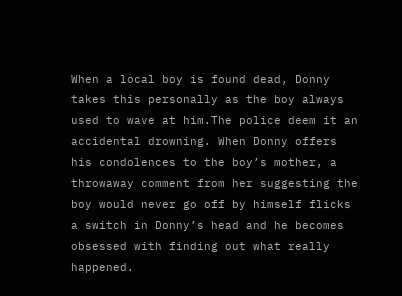When a local boy is found dead, Donny takes this personally as the boy always used to wave at him.The police deem it an accidental drowning. When Donny offers his condolences to the boy’s mother, a throwaway comment from her suggesting the boy would never go off by himself flicks a switch in Donny’s head and he becomes obsessed with finding out what really happened.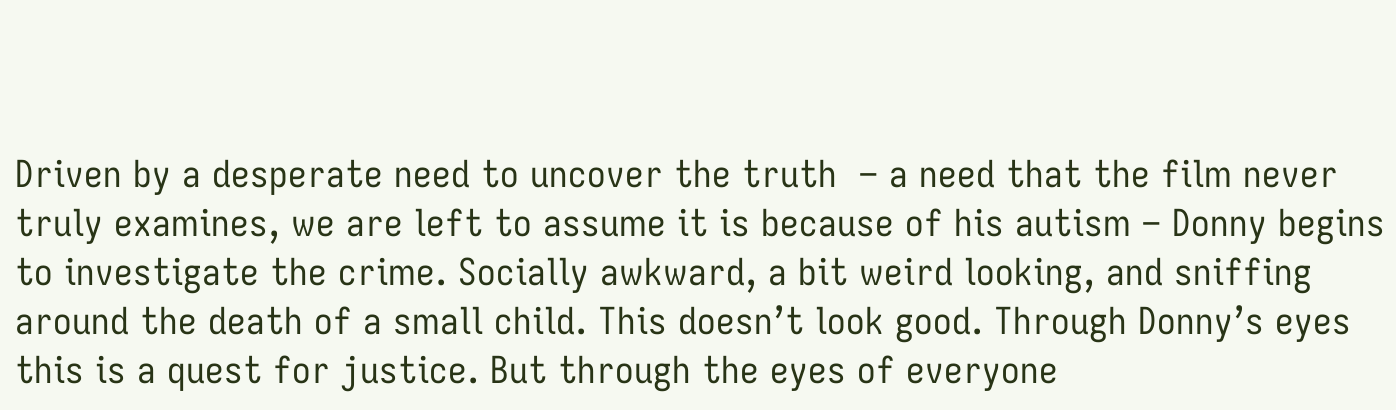Driven by a desperate need to uncover the truth  – a need that the film never truly examines, we are left to assume it is because of his autism – Donny begins to investigate the crime. Socially awkward, a bit weird looking, and sniffing around the death of a small child. This doesn’t look good. Through Donny’s eyes this is a quest for justice. But through the eyes of everyone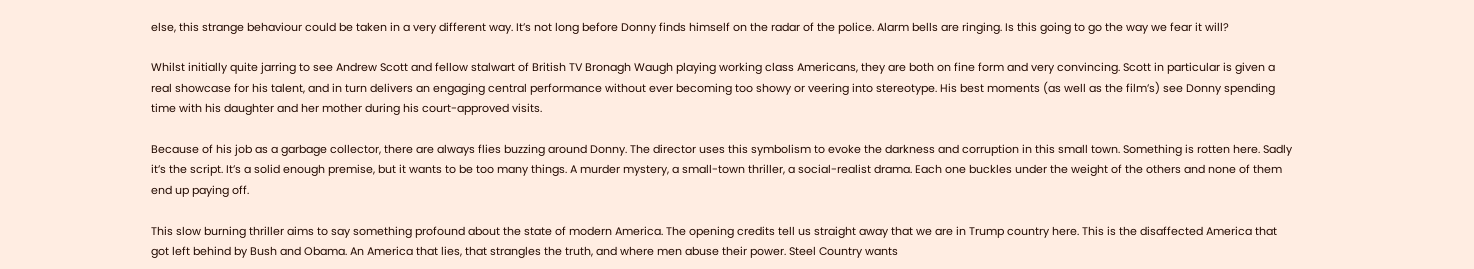else, this strange behaviour could be taken in a very different way. It’s not long before Donny finds himself on the radar of the police. Alarm bells are ringing. Is this going to go the way we fear it will?

Whilst initially quite jarring to see Andrew Scott and fellow stalwart of British TV Bronagh Waugh playing working class Americans, they are both on fine form and very convincing. Scott in particular is given a real showcase for his talent, and in turn delivers an engaging central performance without ever becoming too showy or veering into stereotype. His best moments (as well as the film’s) see Donny spending time with his daughter and her mother during his court-approved visits.

Because of his job as a garbage collector, there are always flies buzzing around Donny. The director uses this symbolism to evoke the darkness and corruption in this small town. Something is rotten here. Sadly it’s the script. It’s a solid enough premise, but it wants to be too many things. A murder mystery, a small-town thriller, a social-realist drama. Each one buckles under the weight of the others and none of them end up paying off.

This slow burning thriller aims to say something profound about the state of modern America. The opening credits tell us straight away that we are in Trump country here. This is the disaffected America that got left behind by Bush and Obama. An America that lies, that strangles the truth, and where men abuse their power. Steel Country wants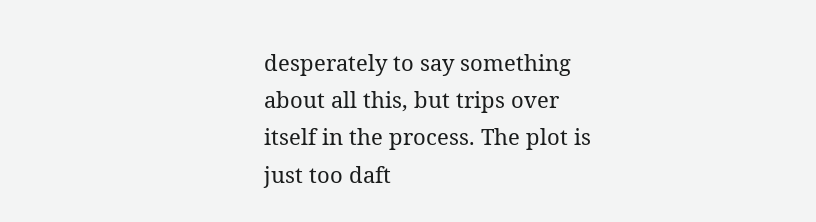desperately to say something about all this, but trips over itself in the process. The plot is just too daft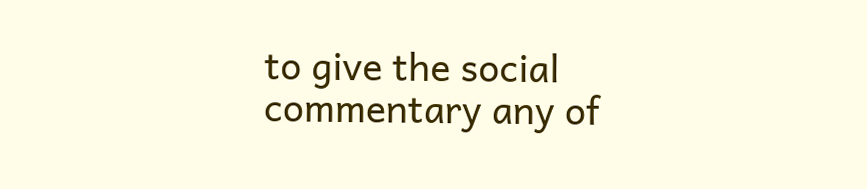to give the social commentary any of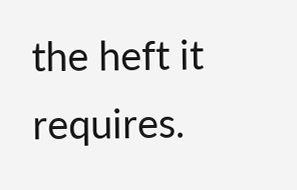the heft it requires.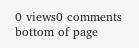0 views0 comments
bottom of page